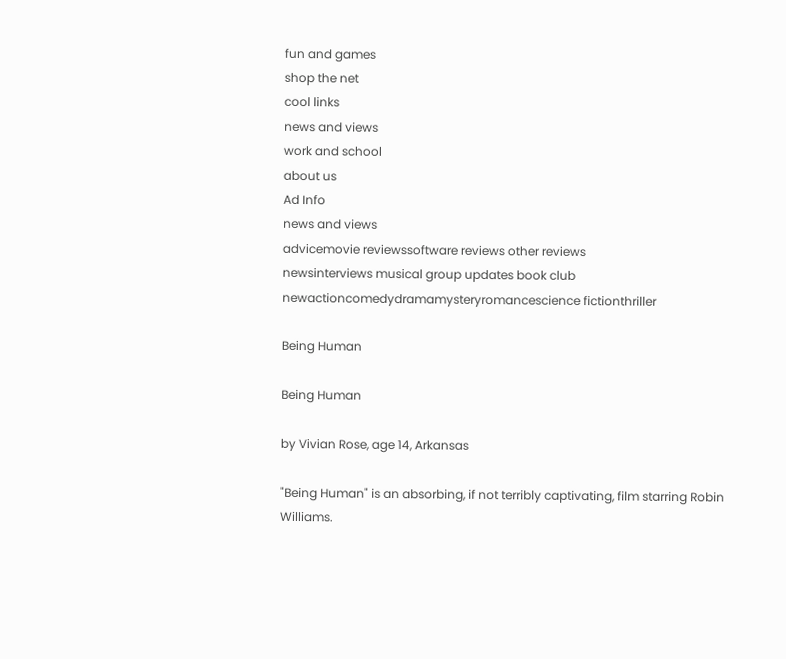fun and games
shop the net
cool links
news and views
work and school
about us
Ad Info
news and views
advicemovie reviewssoftware reviews other reviews
newsinterviews musical group updates book club
newactioncomedydramamysteryromancescience fictionthriller

Being Human

Being Human

by Vivian Rose, age 14, Arkansas

"Being Human" is an absorbing, if not terribly captivating, film starring Robin Williams.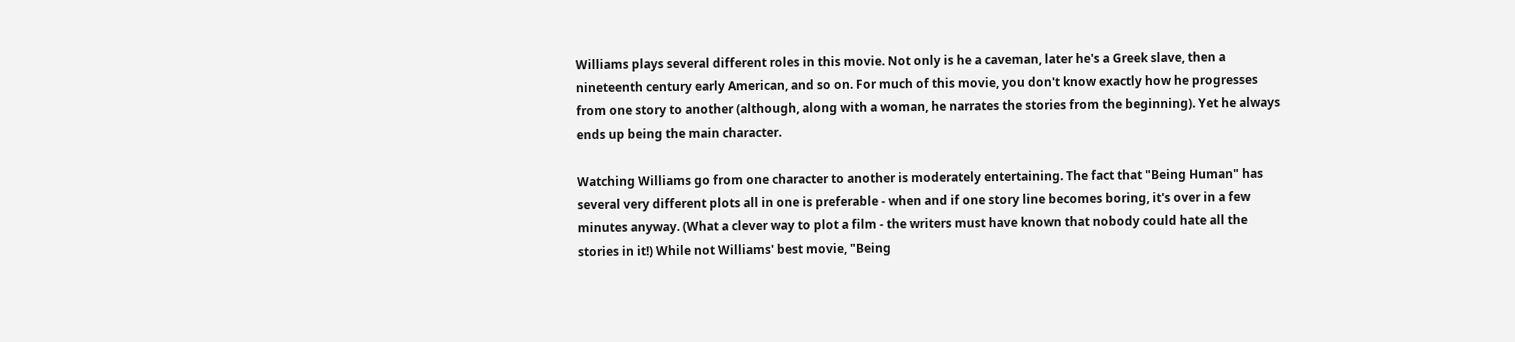Williams plays several different roles in this movie. Not only is he a caveman, later he's a Greek slave, then a nineteenth century early American, and so on. For much of this movie, you don't know exactly how he progresses from one story to another (although, along with a woman, he narrates the stories from the beginning). Yet he always ends up being the main character.

Watching Williams go from one character to another is moderately entertaining. The fact that "Being Human" has several very different plots all in one is preferable - when and if one story line becomes boring, it's over in a few minutes anyway. (What a clever way to plot a film - the writers must have known that nobody could hate all the stories in it!) While not Williams' best movie, "Being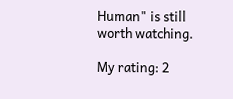Human" is still worth watching.

My rating: 2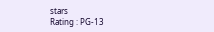stars
Rating : PG-13